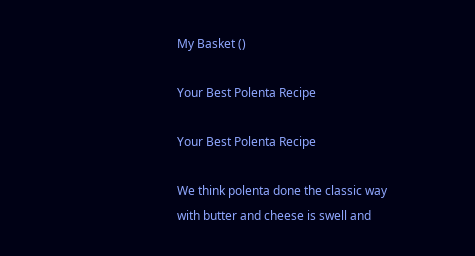My Basket ()

Your Best Polenta Recipe

Your Best Polenta Recipe

We think polenta done the classic way with butter and cheese is swell and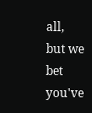all, but we bet you've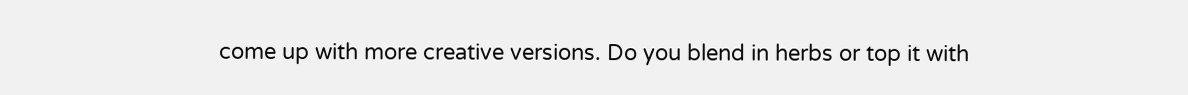come up with more creative versions. Do you blend in herbs or top it with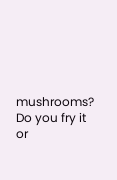mushrooms? Do you fry it or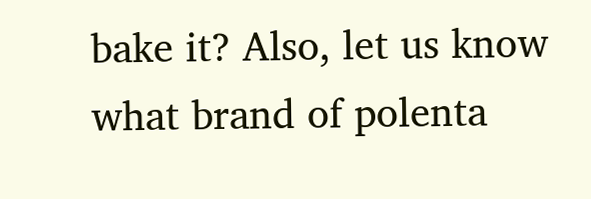bake it? Also, let us know what brand of polenta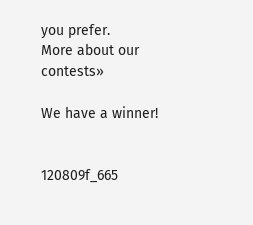you prefer.
More about our contests»

We have a winner!


120809f_665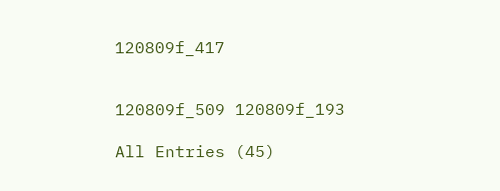120809f_417


120809f_509 120809f_193

All Entries (45)